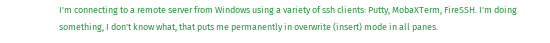I'm connecting to a remote server from Windows using a variety of ssh clients: Putty, MobaXTerm, FireSSH. I'm doing something, I don't know what, that puts me permanently in overwrite (insert) mode in all panes.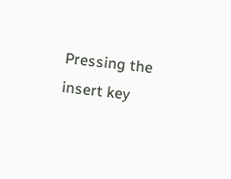Pressing the insert key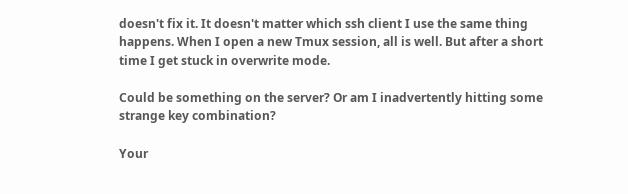doesn't fix it. It doesn't matter which ssh client I use the same thing happens. When I open a new Tmux session, all is well. But after a short time I get stuck in overwrite mode.

Could be something on the server? Or am I inadvertently hitting some strange key combination?

Your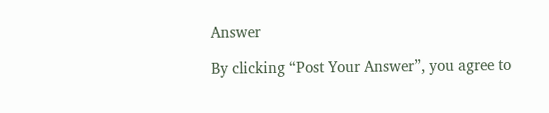Answer

By clicking “Post Your Answer”, you agree to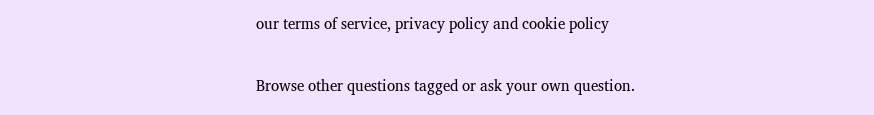our terms of service, privacy policy and cookie policy

Browse other questions tagged or ask your own question.